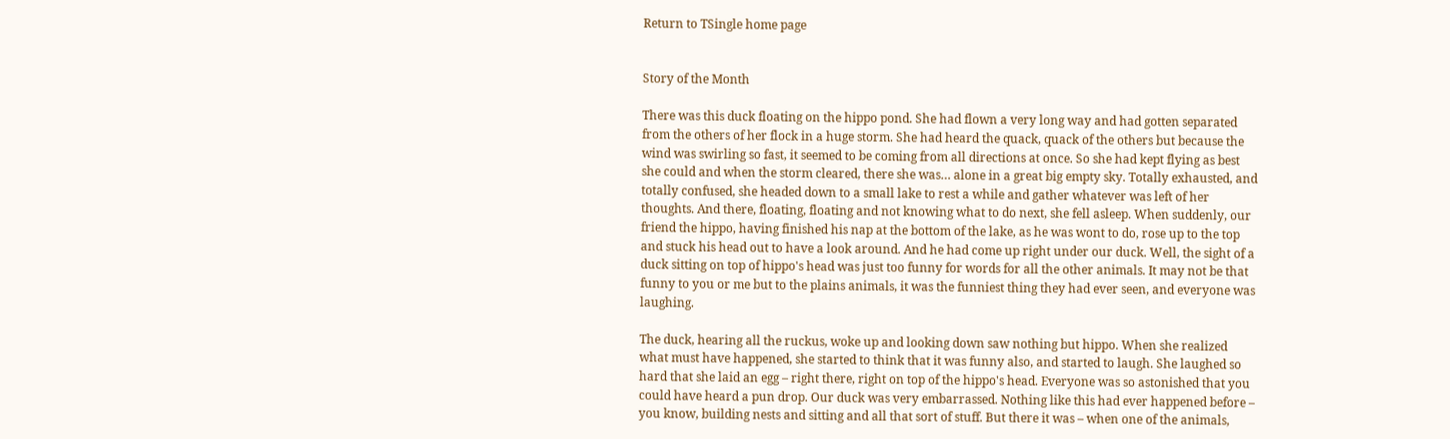Return to TSingle home page


Story of the Month

There was this duck floating on the hippo pond. She had flown a very long way and had gotten separated from the others of her flock in a huge storm. She had heard the quack, quack of the others but because the wind was swirling so fast, it seemed to be coming from all directions at once. So she had kept flying as best she could and when the storm cleared, there she was… alone in a great big empty sky. Totally exhausted, and totally confused, she headed down to a small lake to rest a while and gather whatever was left of her thoughts. And there, floating, floating and not knowing what to do next, she fell asleep. When suddenly, our friend the hippo, having finished his nap at the bottom of the lake, as he was wont to do, rose up to the top and stuck his head out to have a look around. And he had come up right under our duck. Well, the sight of a duck sitting on top of hippo's head was just too funny for words for all the other animals. It may not be that funny to you or me but to the plains animals, it was the funniest thing they had ever seen, and everyone was laughing.

The duck, hearing all the ruckus, woke up and looking down saw nothing but hippo. When she realized what must have happened, she started to think that it was funny also, and started to laugh. She laughed so hard that she laid an egg – right there, right on top of the hippo's head. Everyone was so astonished that you could have heard a pun drop. Our duck was very embarrassed. Nothing like this had ever happened before – you know, building nests and sitting and all that sort of stuff. But there it was – when one of the animals,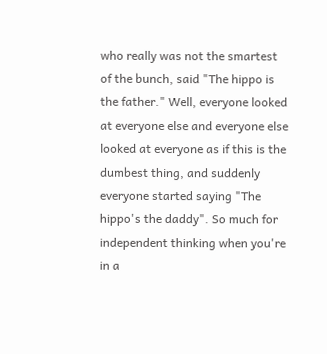who really was not the smartest of the bunch, said "The hippo is the father." Well, everyone looked at everyone else and everyone else looked at everyone as if this is the dumbest thing, and suddenly everyone started saying "The hippo's the daddy". So much for independent thinking when you're in a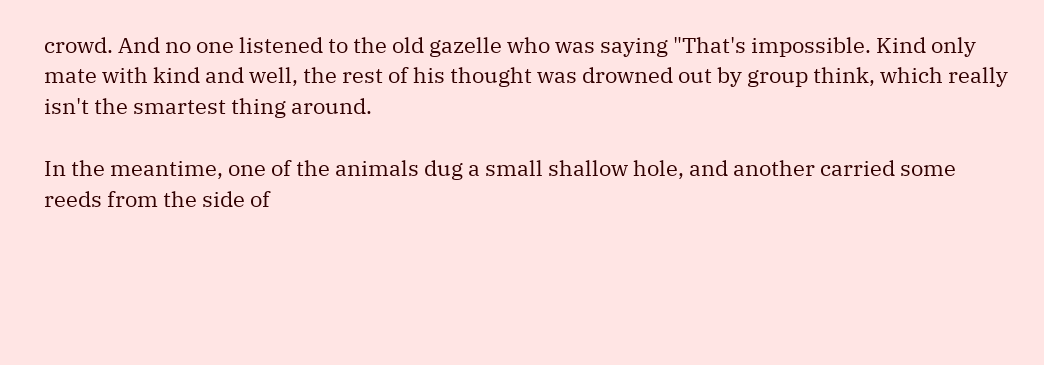crowd. And no one listened to the old gazelle who was saying "That's impossible. Kind only mate with kind and well, the rest of his thought was drowned out by group think, which really isn't the smartest thing around.

In the meantime, one of the animals dug a small shallow hole, and another carried some reeds from the side of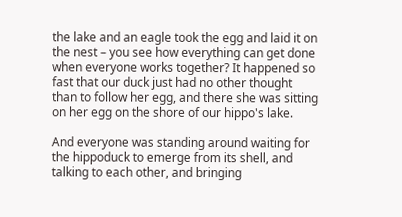the lake and an eagle took the egg and laid it on the nest – you see how everything can get done when everyone works together? It happened so fast that our duck just had no other thought than to follow her egg, and there she was sitting on her egg on the shore of our hippo's lake.

And everyone was standing around waiting for the hippoduck to emerge from its shell, and talking to each other, and bringing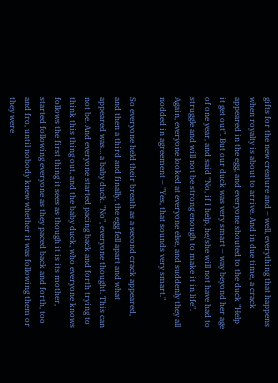gifts for the new creature and – well, everything that happens when royalty is about to arrive. And in due time, a crack appeared in the egg, and everyone shouted to the duck "Help it get out". But our duck was very smart – way beyond her age of one year, and said "No, if I help, he/she will not have had to struggle and will not be strong enough to make it in life". Again, everyone looked at everyone else, and suddenly they all nodded in agreement – "Yes, that sounds very smart."

So everyone held their breath as a second crack appeared, and then a third and finally, the egg fell apart and what appeared was… a baby duck. "No", everyone thought. This can not be. And everyone started pacing back and forth trying to think this thing out, and the baby duck, who everyone knows follows the first thing it sees as though it is its mother, started following everyone as they paced back and forth, too and fro, until nobody knew whether it was following them or they were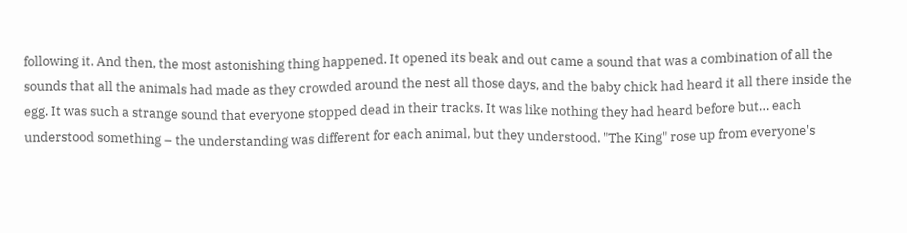following it. And then, the most astonishing thing happened. It opened its beak and out came a sound that was a combination of all the sounds that all the animals had made as they crowded around the nest all those days, and the baby chick had heard it all there inside the egg. It was such a strange sound that everyone stopped dead in their tracks. It was like nothing they had heard before but… each understood something – the understanding was different for each animal, but they understood. "The King" rose up from everyone's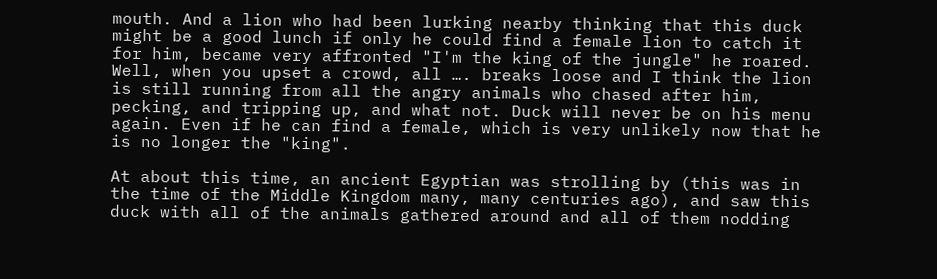mouth. And a lion who had been lurking nearby thinking that this duck might be a good lunch if only he could find a female lion to catch it for him, became very affronted "I'm the king of the jungle" he roared. Well, when you upset a crowd, all …. breaks loose and I think the lion is still running from all the angry animals who chased after him, pecking, and tripping up, and what not. Duck will never be on his menu again. Even if he can find a female, which is very unlikely now that he is no longer the "king".

At about this time, an ancient Egyptian was strolling by (this was in the time of the Middle Kingdom many, many centuries ago), and saw this duck with all of the animals gathered around and all of them nodding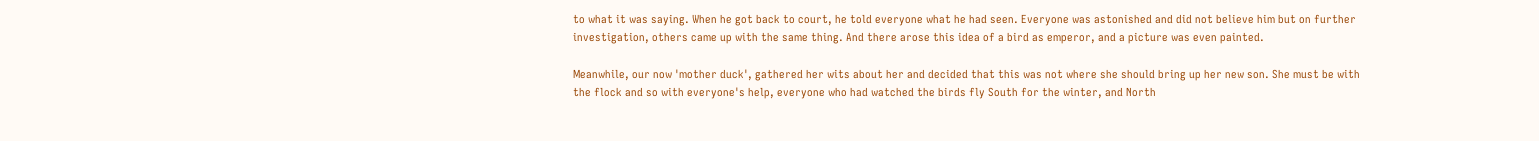to what it was saying. When he got back to court, he told everyone what he had seen. Everyone was astonished and did not believe him but on further investigation, others came up with the same thing. And there arose this idea of a bird as emperor, and a picture was even painted.

Meanwhile, our now 'mother duck', gathered her wits about her and decided that this was not where she should bring up her new son. She must be with the flock and so with everyone's help, everyone who had watched the birds fly South for the winter, and North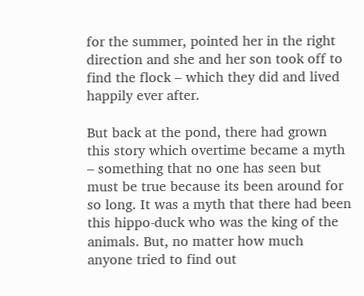for the summer, pointed her in the right direction and she and her son took off to find the flock – which they did and lived happily ever after.

But back at the pond, there had grown this story which overtime became a myth – something that no one has seen but must be true because its been around for so long. It was a myth that there had been this hippo-duck who was the king of the animals. But, no matter how much anyone tried to find out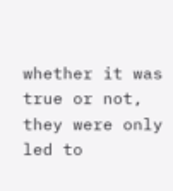whether it was true or not, they were only led to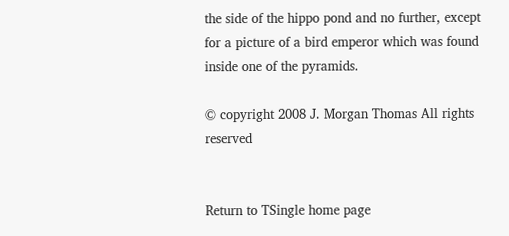the side of the hippo pond and no further, except for a picture of a bird emperor which was found inside one of the pyramids.

© copyright 2008 J. Morgan Thomas All rights reserved


Return to TSingle home page